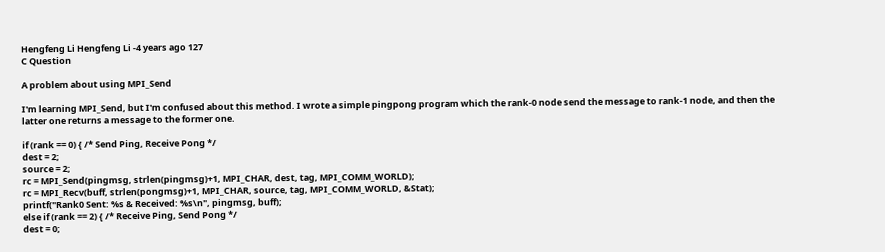Hengfeng Li Hengfeng Li -4 years ago 127
C Question

A problem about using MPI_Send

I'm learning MPI_Send, but I'm confused about this method. I wrote a simple pingpong program which the rank-0 node send the message to rank-1 node, and then the latter one returns a message to the former one.

if (rank == 0) { /* Send Ping, Receive Pong */
dest = 2;
source = 2;
rc = MPI_Send(pingmsg, strlen(pingmsg)+1, MPI_CHAR, dest, tag, MPI_COMM_WORLD);
rc = MPI_Recv(buff, strlen(pongmsg)+1, MPI_CHAR, source, tag, MPI_COMM_WORLD, &Stat);
printf("Rank0 Sent: %s & Received: %s\n", pingmsg, buff);
else if (rank == 2) { /* Receive Ping, Send Pong */
dest = 0;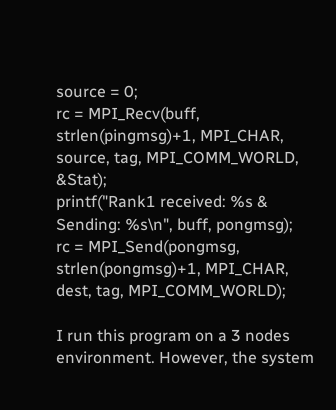source = 0;
rc = MPI_Recv(buff, strlen(pingmsg)+1, MPI_CHAR, source, tag, MPI_COMM_WORLD, &Stat);
printf("Rank1 received: %s & Sending: %s\n", buff, pongmsg);
rc = MPI_Send(pongmsg, strlen(pongmsg)+1, MPI_CHAR, dest, tag, MPI_COMM_WORLD);

I run this program on a 3 nodes environment. However, the system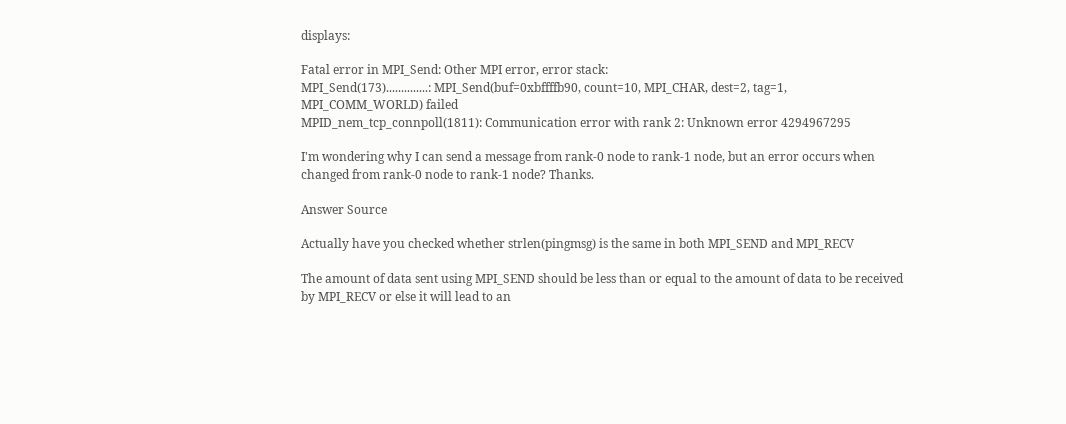displays:

Fatal error in MPI_Send: Other MPI error, error stack:
MPI_Send(173)..............: MPI_Send(buf=0xbffffb90, count=10, MPI_CHAR, dest=2, tag=1, MPI_COMM_WORLD) failed
MPID_nem_tcp_connpoll(1811): Communication error with rank 2: Unknown error 4294967295

I'm wondering why I can send a message from rank-0 node to rank-1 node, but an error occurs when changed from rank-0 node to rank-1 node? Thanks.

Answer Source

Actually have you checked whether strlen(pingmsg) is the same in both MPI_SEND and MPI_RECV

The amount of data sent using MPI_SEND should be less than or equal to the amount of data to be received by MPI_RECV or else it will lead to an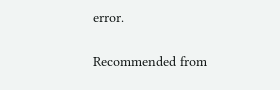error.

Recommended from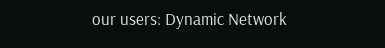our users: Dynamic Network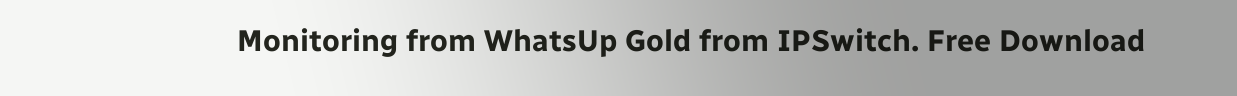Monitoring from WhatsUp Gold from IPSwitch. Free Download